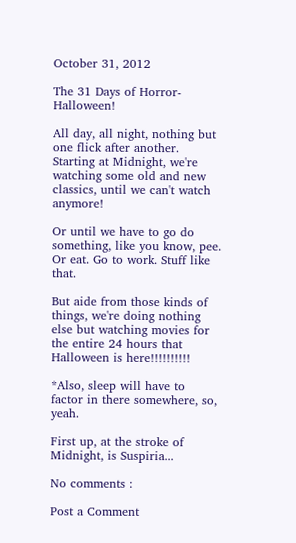October 31, 2012

The 31 Days of Horror- Halloween!

All day, all night, nothing but one flick after another. Starting at Midnight, we're watching some old and new classics, until we can't watch anymore!

Or until we have to go do something, like you know, pee. Or eat. Go to work. Stuff like that.

But aide from those kinds of things, we're doing nothing else but watching movies for the entire 24 hours that Halloween is here!!!!!!!!!!

*Also, sleep will have to factor in there somewhere, so, yeah.

First up, at the stroke of Midnight, is Suspiria...

No comments :

Post a Comment